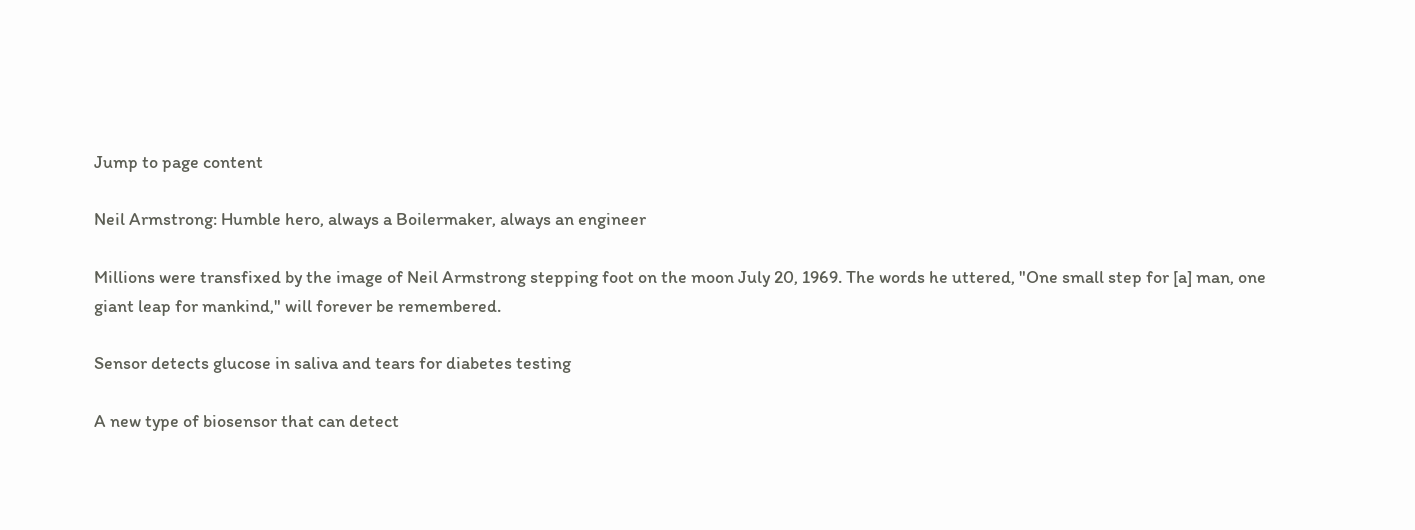Jump to page content

Neil Armstrong: Humble hero, always a Boilermaker, always an engineer

Millions were transfixed by the image of Neil Armstrong stepping foot on the moon July 20, 1969. The words he uttered, "One small step for [a] man, one giant leap for mankind," will forever be remembered.

Sensor detects glucose in saliva and tears for diabetes testing

A new type of biosensor that can detect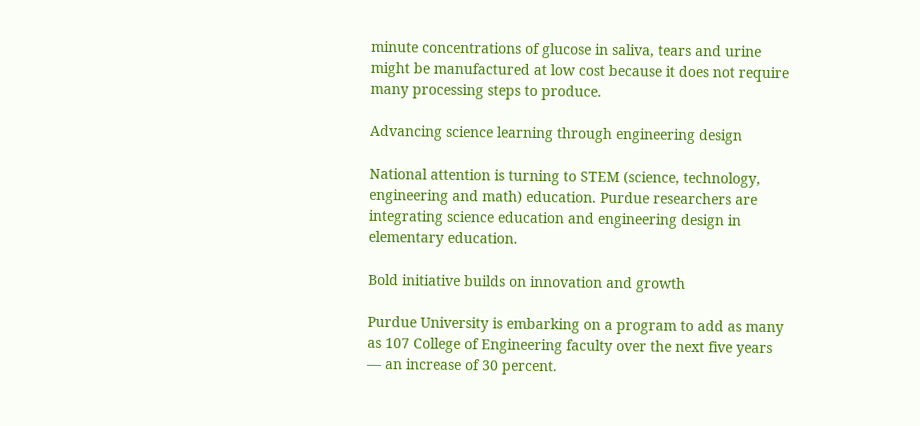minute concentrations of glucose in saliva, tears and urine might be manufactured at low cost because it does not require many processing steps to produce.

Advancing science learning through engineering design

National attention is turning to STEM (science, technology, engineering and math) education. Purdue researchers are integrating science education and engineering design in elementary education.

Bold initiative builds on innovation and growth

Purdue University is embarking on a program to add as many as 107 College of Engineering faculty over the next five years — an increase of 30 percent.